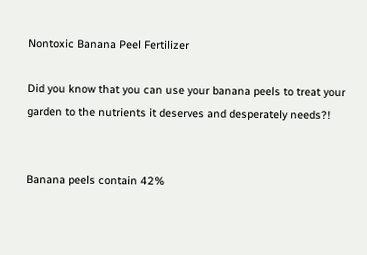Nontoxic Banana Peel Fertilizer

Did you know that you can use your banana peels to treat your garden to the nutrients it deserves and desperately needs?!


Banana peels contain 42%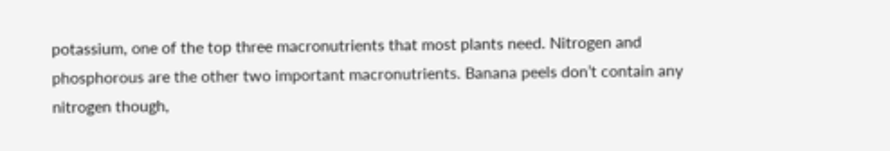potassium, one of the top three macronutrients that most plants need. Nitrogen and phosphorous are the other two important macronutrients. Banana peels don’t contain any nitrogen though,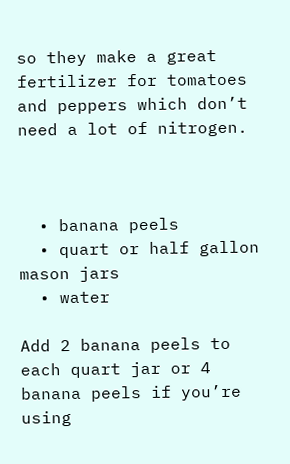so they make a great fertilizer for tomatoes and peppers which don’t need a lot of nitrogen.



  • banana peels
  • quart or half gallon mason jars
  • water

Add 2 banana peels to each quart jar or 4 banana peels if you’re using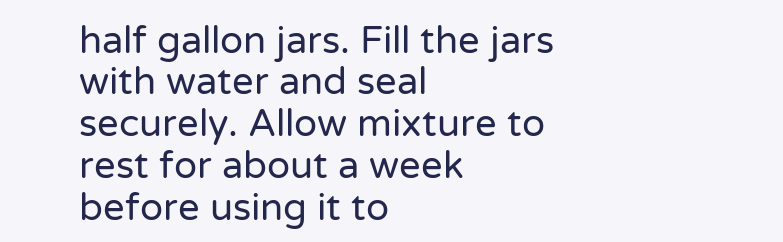half gallon jars. Fill the jars with water and seal securely. Allow mixture to rest for about a week before using it to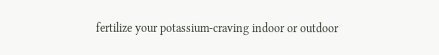fertilize your potassium-craving indoor or outdoor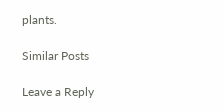plants.

Similar Posts

Leave a Reply